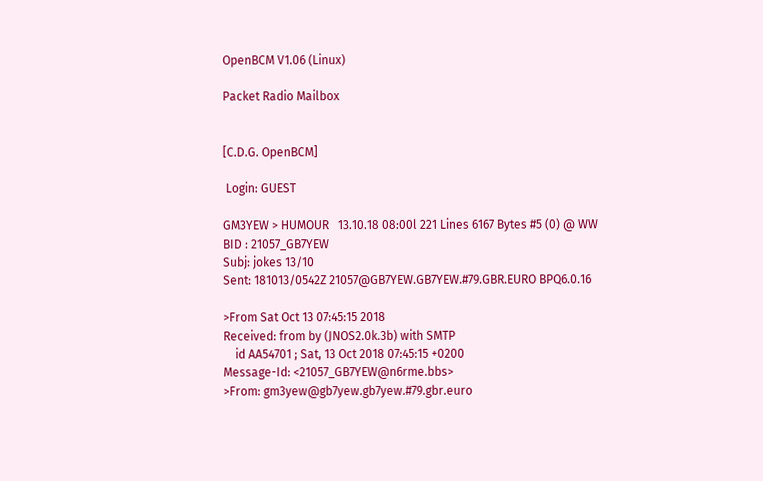OpenBCM V1.06 (Linux)

Packet Radio Mailbox


[C.D.G. OpenBCM]

 Login: GUEST

GM3YEW > HUMOUR   13.10.18 08:00l 221 Lines 6167 Bytes #5 (0) @ WW
BID : 21057_GB7YEW
Subj: jokes 13/10
Sent: 181013/0542Z 21057@GB7YEW.GB7YEW.#79.GBR.EURO BPQ6.0.16

>From Sat Oct 13 07:45:15 2018
Received: from by (JNOS2.0k.3b) with SMTP
    id AA54701 ; Sat, 13 Oct 2018 07:45:15 +0200
Message-Id: <21057_GB7YEW@n6rme.bbs>
>From: gm3yew@gb7yew.gb7yew.#79.gbr.euro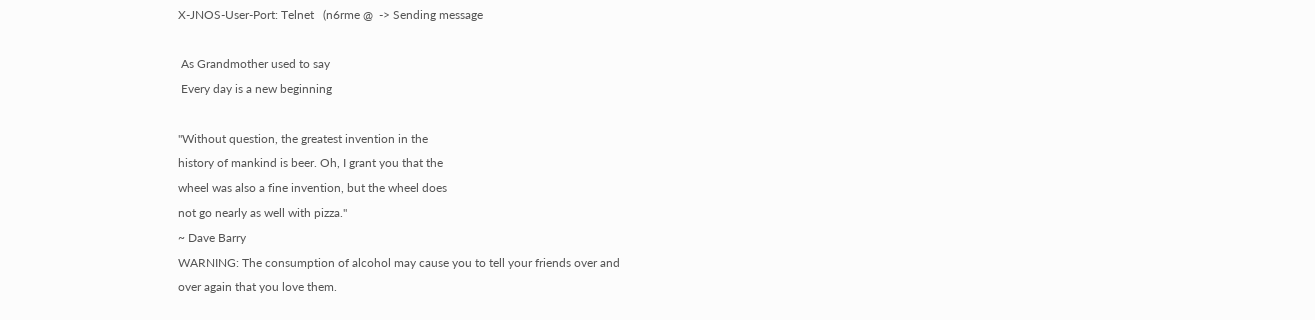X-JNOS-User-Port: Telnet   (n6rme @  -> Sending message

 As Grandmother used to say
 Every day is a new beginning

"Without question, the greatest invention in the
history of mankind is beer. Oh, I grant you that the
wheel was also a fine invention, but the wheel does
not go nearly as well with pizza."
~ Dave Barry
WARNING: The consumption of alcohol may cause you to tell your friends over and
over again that you love them.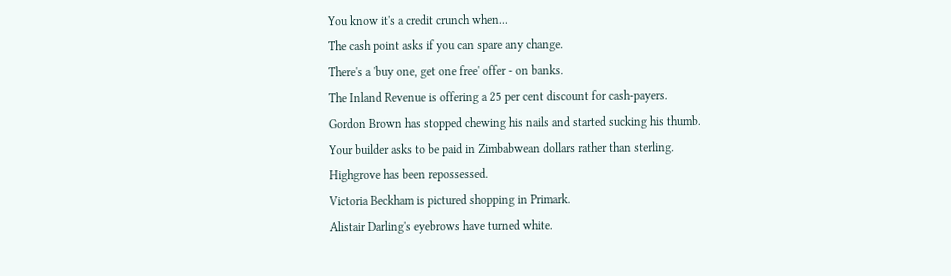You know it's a credit crunch when...
The cash point asks if you can spare any change.
There's a 'buy one, get one free' offer - on banks.
The Inland Revenue is offering a 25 per cent discount for cash-payers.
Gordon Brown has stopped chewing his nails and started sucking his thumb.
Your builder asks to be paid in Zimbabwean dollars rather than sterling.
Highgrove has been repossessed.
Victoria Beckham is pictured shopping in Primark.
Alistair Darling's eyebrows have turned white.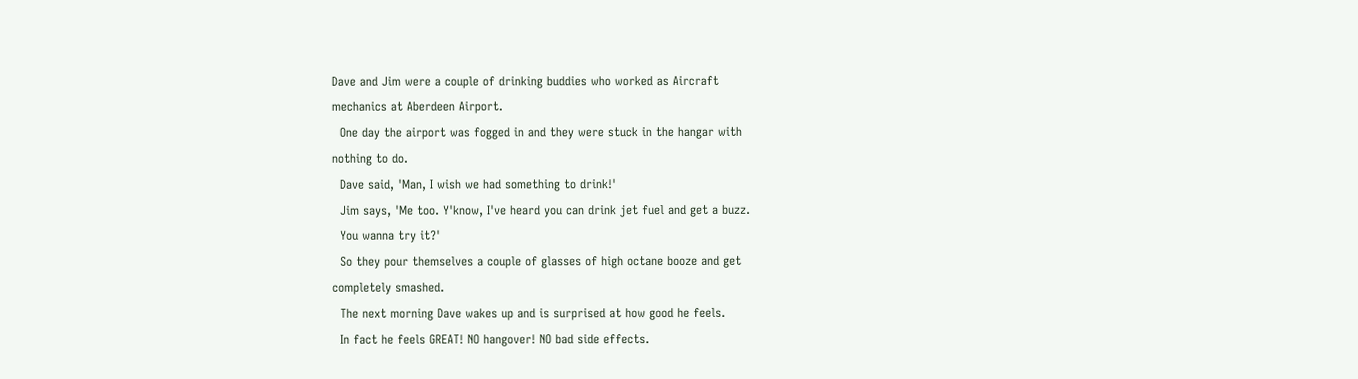Dave and Jim were a couple of drinking buddies who worked as Aircraft
mechanics at Aberdeen Airport.
  One day the airport was fogged in and they were stuck in the hangar with
nothing to do.
  Dave said, 'Man, I wish we had something to drink!'
  Jim says, 'Me too. Y'know, I've heard you can drink jet fuel and get a buzz.
  You wanna try it?'
  So they pour themselves a couple of glasses of high octane booze and get
completely smashed.
  The next morning Dave wakes up and is surprised at how good he feels.
  In fact he feels GREAT! NO hangover! NO bad side effects.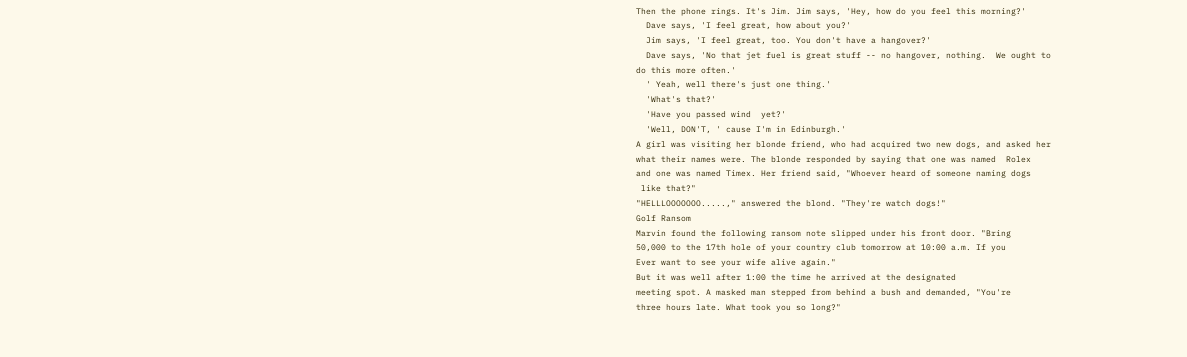Then the phone rings. It's Jim. Jim says, 'Hey, how do you feel this morning?'
  Dave says, 'I feel great, how about you?'
  Jim says, 'I feel great, too. You don't have a hangover?'
  Dave says, 'No that jet fuel is great stuff -- no hangover, nothing.  We ought to
do this more often.'
  ' Yeah, well there's just one thing.'
  'What's that?'
  'Have you passed wind  yet?'
  'Well, DON'T, ' cause I'm in Edinburgh.'
A girl was visiting her blonde friend, who had acquired two new dogs, and asked her
what their names were. The blonde responded by saying that one was named  Rolex
and one was named Timex. Her friend said, "Whoever heard of someone naming dogs
 like that?"
"HELLLOOOOOOO.....," answered the blond. "They're watch dogs!"
Golf Ransom
Marvin found the following ransom note slipped under his front door. "Bring
50,000 to the 17th hole of your country club tomorrow at 10:00 a.m. If you
Ever want to see your wife alive again."
But it was well after 1:00 the time he arrived at the designated
meeting spot. A masked man stepped from behind a bush and demanded, "You're
three hours late. What took you so long?"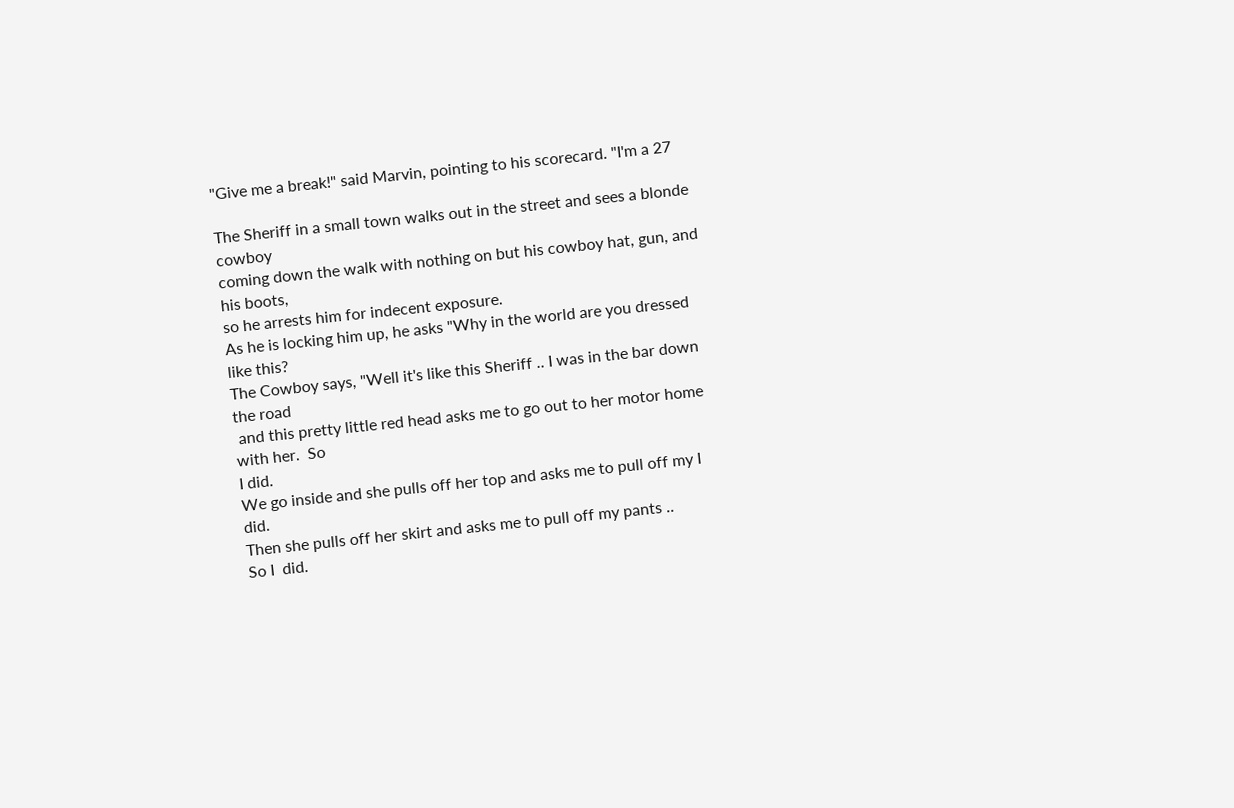"Give me a break!" said Marvin, pointing to his scorecard. "I'm a 27

The Sheriff in a small town walks out in the street and sees a blonde cowboy
coming down the walk with nothing on but his cowboy hat, gun, and his boots,
so he arrests him for indecent exposure.
As he is locking him up, he asks "Why in the world are you dressed like this?
The Cowboy says, "Well it's like this Sheriff .. I was in the bar down the road
 and this pretty little red head asks me to go out to her motor home with her.  So
I did.
We go inside and she pulls off her top and asks me to pull off my I did.
Then she pulls off her skirt and asks me to pull off my pants ..
So I  did.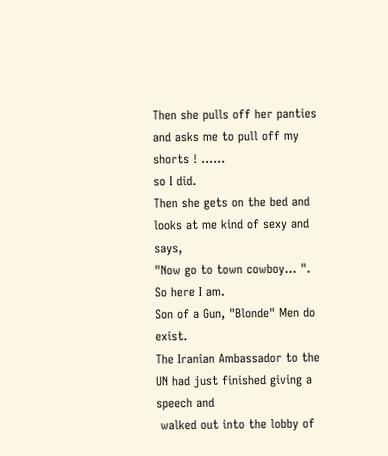Then she pulls off her panties and asks me to pull off my shorts ! ......
so I did.
Then she gets on the bed and looks at me kind of sexy and says,
"Now go to town cowboy... ".
So here I am.
Son of a Gun, "Blonde" Men do exist.
The Iranian Ambassador to the UN had just finished giving a speech and
 walked out into the lobby of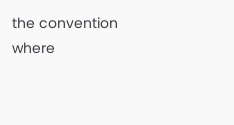the convention
where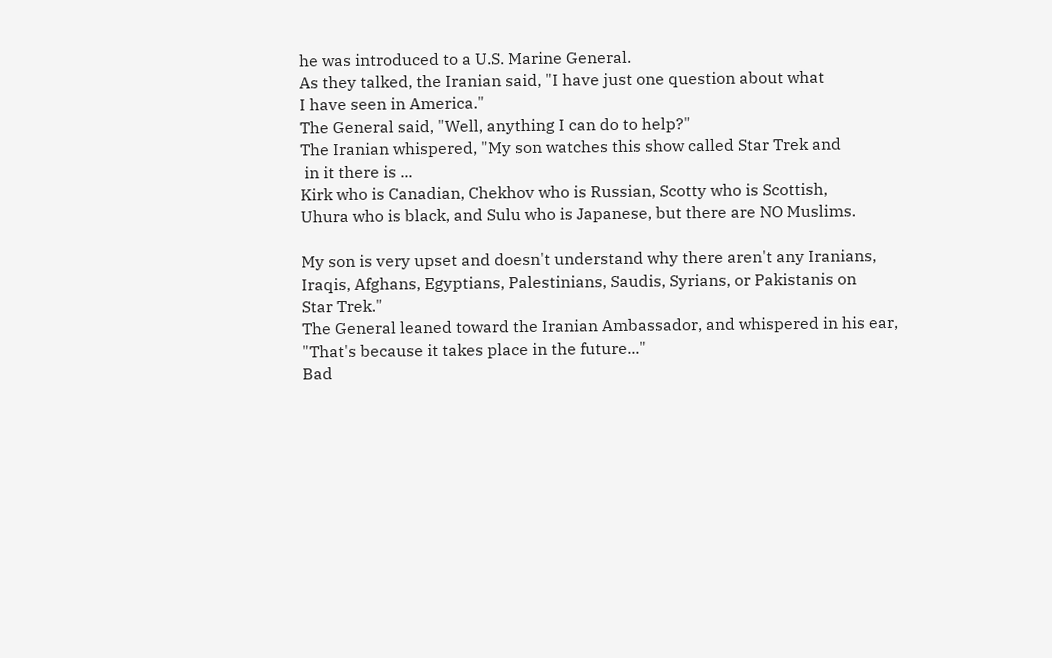he was introduced to a U.S. Marine General.
As they talked, the Iranian said, "I have just one question about what
I have seen in America."
The General said, "Well, anything I can do to help?"
The Iranian whispered, "My son watches this show called Star Trek and
 in it there is ...
Kirk who is Canadian, Chekhov who is Russian, Scotty who is Scottish,
Uhura who is black, and Sulu who is Japanese, but there are NO Muslims.

My son is very upset and doesn't understand why there aren't any Iranians,
Iraqis, Afghans, Egyptians, Palestinians, Saudis, Syrians, or Pakistanis on
Star Trek."
The General leaned toward the Iranian Ambassador, and whispered in his ear,
"That's because it takes place in the future..."
Bad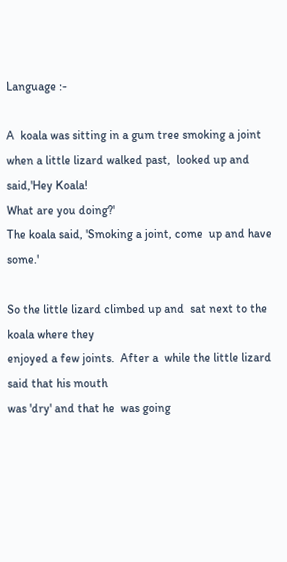Language :-

A  koala was sitting in a gum tree smoking a joint
when a little lizard walked past,  looked up and said,'Hey Koala!
What are you doing?'
The koala said, 'Smoking a joint, come  up and have some.'

So the little lizard climbed up and  sat next to the koala where they
enjoyed a few joints.  After a  while the little lizard said that his mouth
was 'dry' and that he  was going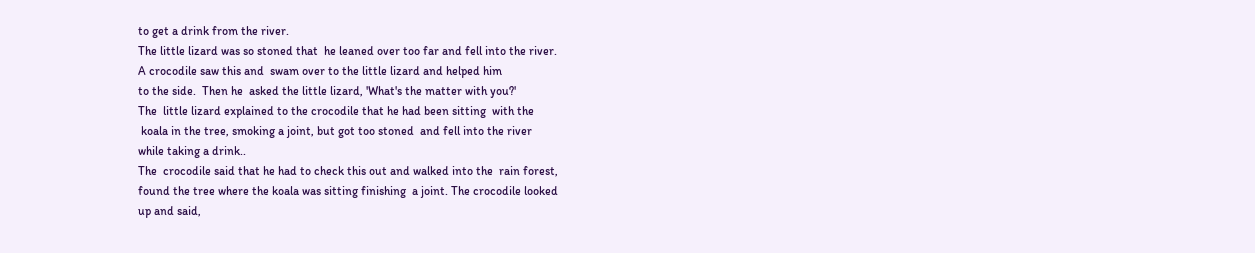to get a drink from the river.
The little lizard was so stoned that  he leaned over too far and fell into the river.
A crocodile saw this and  swam over to the little lizard and helped him
to the side.  Then he  asked the little lizard, 'What's the matter with you?'
The  little lizard explained to the crocodile that he had been sitting  with the
 koala in the tree, smoking a joint, but got too stoned  and fell into the river
while taking a drink..
The  crocodile said that he had to check this out and walked into the  rain forest,
found the tree where the koala was sitting finishing  a joint. The crocodile looked
up and said,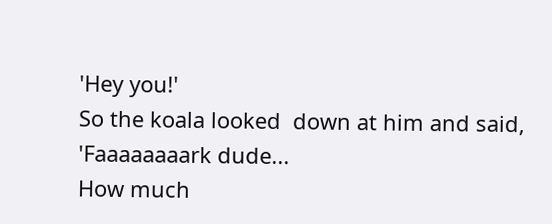'Hey you!'
So the koala looked  down at him and said,
'Faaaaaaaark dude...
How much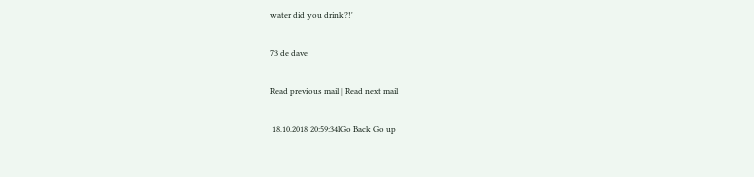water did you drink?!'

73 de dave

Read previous mail | Read next mail

 18.10.2018 20:59:34lGo Back Go up